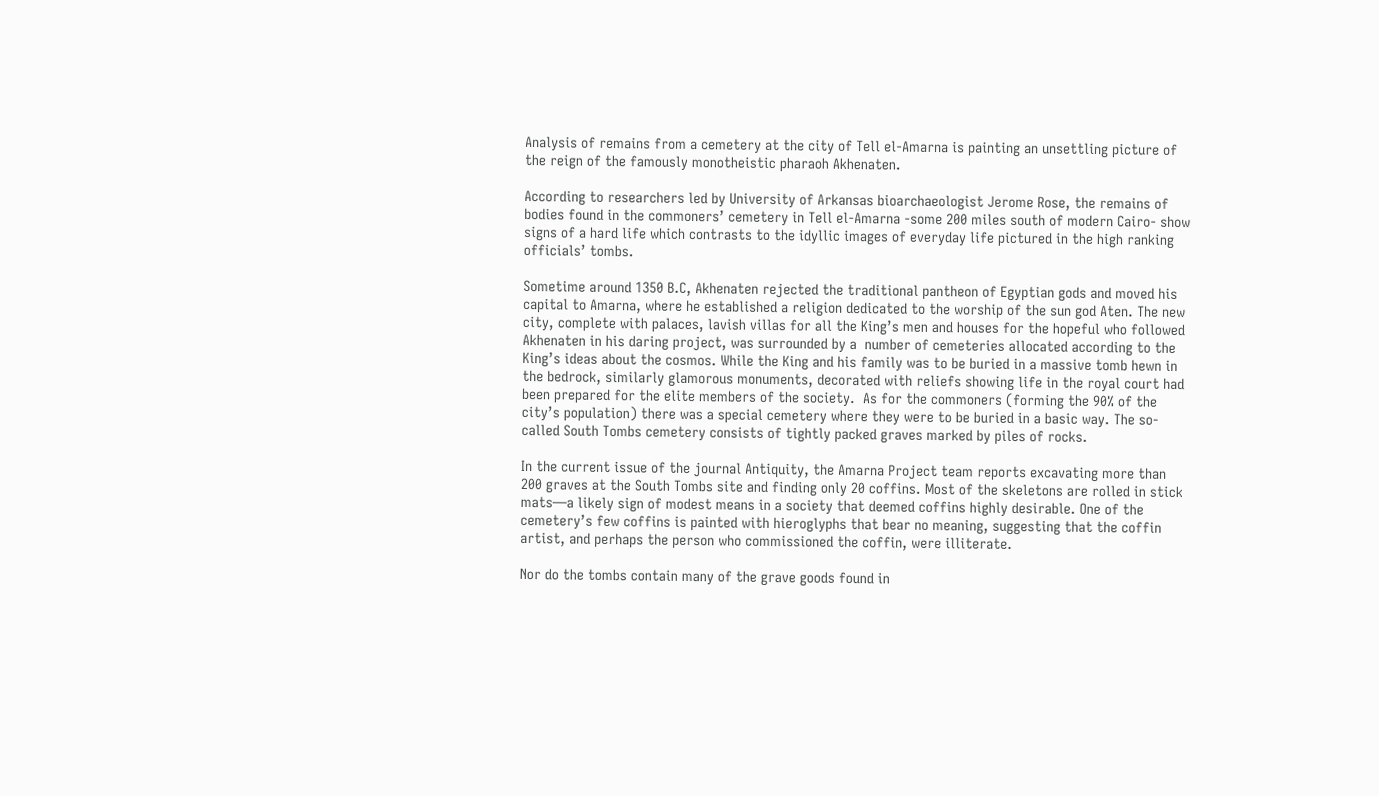Analysis of remains from a cemetery at the city of Tell el-Amarna is painting an unsettling picture of the reign of the famously monotheistic pharaoh Akhenaten.

According to researchers led by University of Arkansas bioarchaeologist Jerome Rose, the remains of bodies found in the commoners’ cemetery in Tell el-Amarna -some 200 miles south of modern Cairo- show signs of a hard life which contrasts to the idyllic images of everyday life pictured in the high ranking officials’ tombs.

Sometime around 1350 B.C, Akhenaten rejected the traditional pantheon of Egyptian gods and moved his capital to Amarna, where he established a religion dedicated to the worship of the sun god Aten. The new city, complete with palaces, lavish villas for all the King’s men and houses for the hopeful who followed Akhenaten in his daring project, was surrounded by a  number of cemeteries allocated according to the King’s ideas about the cosmos. While the King and his family was to be buried in a massive tomb hewn in the bedrock, similarly glamorous monuments, decorated with reliefs showing life in the royal court had been prepared for the elite members of the society.  As for the commoners (forming the 90% of the city’s population) there was a special cemetery where they were to be buried in a basic way. The so-called South Tombs cemetery consists of tightly packed graves marked by piles of rocks.

In the current issue of the journal Antiquity, the Amarna Project team reports excavating more than 200 graves at the South Tombs site and finding only 20 coffins. Most of the skeletons are rolled in stick mats—a likely sign of modest means in a society that deemed coffins highly desirable. One of the cemetery’s few coffins is painted with hieroglyphs that bear no meaning, suggesting that the coffin artist, and perhaps the person who commissioned the coffin, were illiterate.

Nor do the tombs contain many of the grave goods found in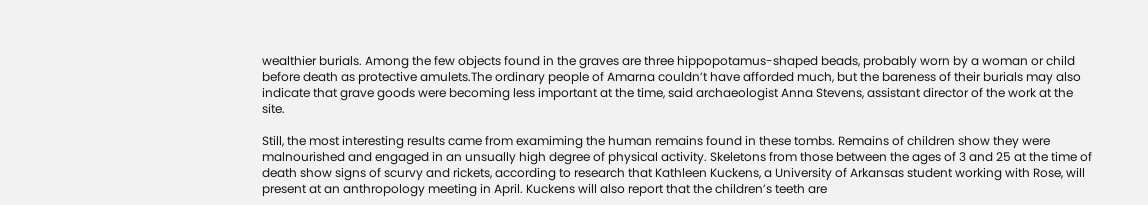wealthier burials. Among the few objects found in the graves are three hippopotamus-shaped beads, probably worn by a woman or child before death as protective amulets.The ordinary people of Amarna couldn’t have afforded much, but the bareness of their burials may also indicate that grave goods were becoming less important at the time, said archaeologist Anna Stevens, assistant director of the work at the site.

Still, the most interesting results came from examiming the human remains found in these tombs. Remains of children show they were malnourished and engaged in an unsually high degree of physical activity. Skeletons from those between the ages of 3 and 25 at the time of death show signs of scurvy and rickets, according to research that Kathleen Kuckens, a University of Arkansas student working with Rose, will present at an anthropology meeting in April. Kuckens will also report that the children’s teeth are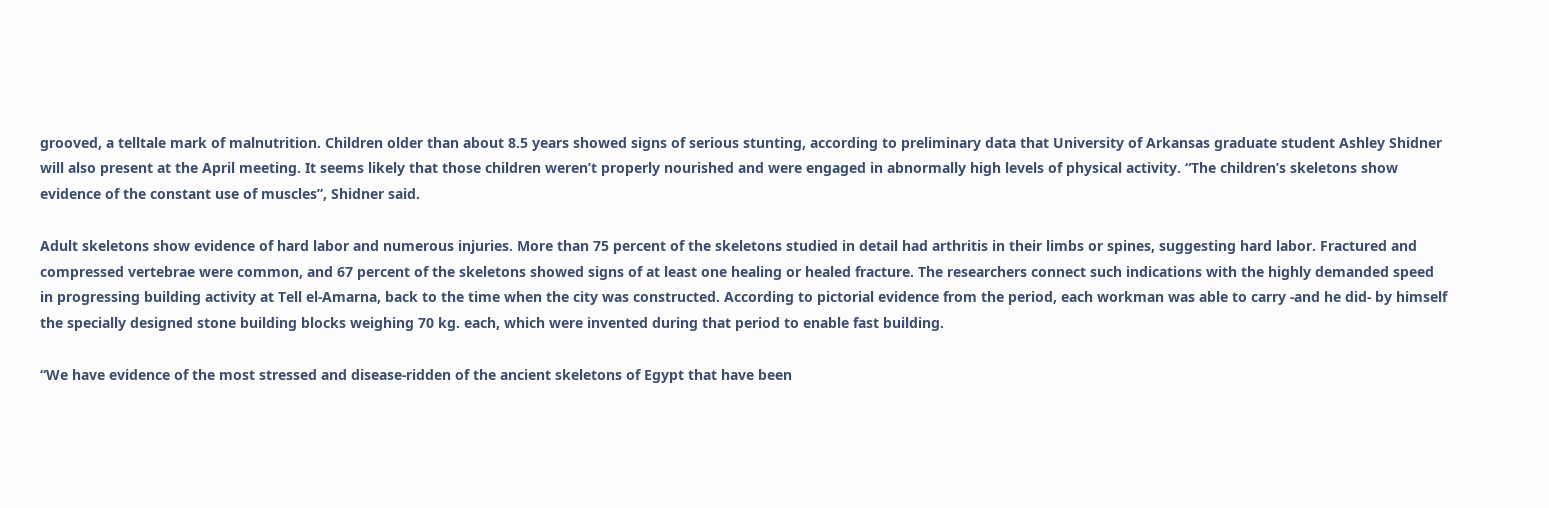grooved, a telltale mark of malnutrition. Children older than about 8.5 years showed signs of serious stunting, according to preliminary data that University of Arkansas graduate student Ashley Shidner will also present at the April meeting. It seems likely that those children weren’t properly nourished and were engaged in abnormally high levels of physical activity. “The children’s skeletons show evidence of the constant use of muscles”, Shidner said.

Adult skeletons show evidence of hard labor and numerous injuries. More than 75 percent of the skeletons studied in detail had arthritis in their limbs or spines, suggesting hard labor. Fractured and compressed vertebrae were common, and 67 percent of the skeletons showed signs of at least one healing or healed fracture. The researchers connect such indications with the highly demanded speed in progressing building activity at Tell el-Amarna, back to the time when the city was constructed. According to pictorial evidence from the period, each workman was able to carry -and he did- by himself the specially designed stone building blocks weighing 70 kg. each, which were invented during that period to enable fast building.

“We have evidence of the most stressed and disease-ridden of the ancient skeletons of Egypt that have been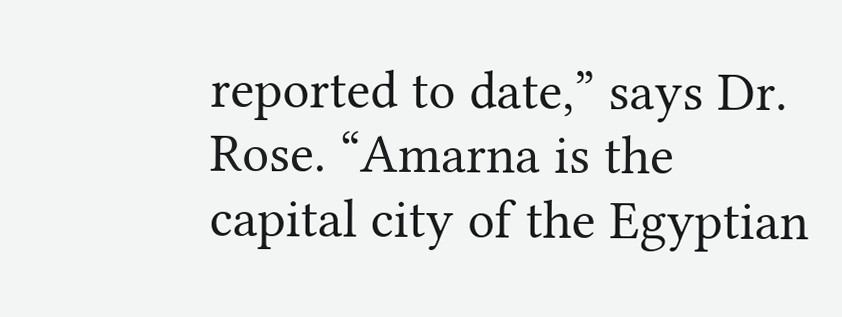reported to date,” says Dr. Rose. “Amarna is the capital city of the Egyptian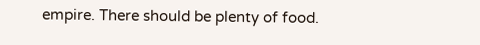empire. There should be plenty of food.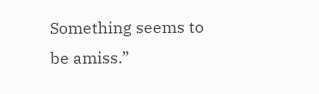Something seems to be amiss.”